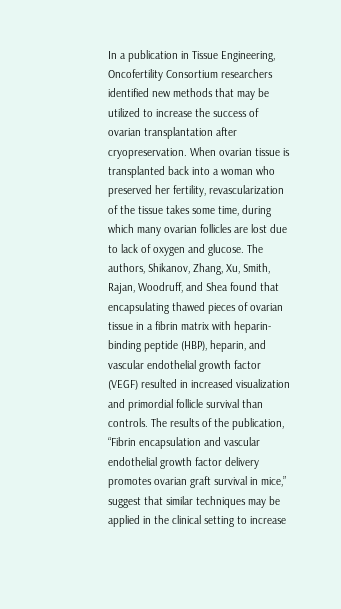In a publication in Tissue Engineering, Oncofertility Consortium researchers identified new methods that may be utilized to increase the success of ovarian transplantation after cryopreservation. When ovarian tissue is transplanted back into a woman who preserved her fertility, revascularization of the tissue takes some time, during which many ovarian follicles are lost due to lack of oxygen and glucose. The authors, Shikanov, Zhang, Xu, Smith, Rajan, Woodruff, and Shea found that encapsulating thawed pieces of ovarian tissue in a fibrin matrix with heparin-binding peptide (HBP), heparin, and vascular endothelial growth factor (VEGF) resulted in increased visualization and primordial follicle survival than controls. The results of the publication, “Fibrin encapsulation and vascular endothelial growth factor delivery promotes ovarian graft survival in mice,” suggest that similar techniques may be applied in the clinical setting to increase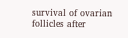survival of ovarian follicles after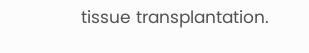tissue transplantation.